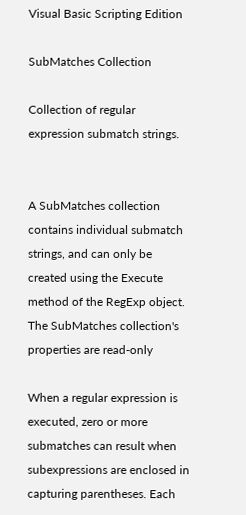Visual Basic Scripting Edition

SubMatches Collection

Collection of regular expression submatch strings.


A SubMatches collection contains individual submatch strings, and can only be created using the Execute method of the RegExp object. The SubMatches collection's properties are read-only

When a regular expression is executed, zero or more submatches can result when subexpressions are enclosed in capturing parentheses. Each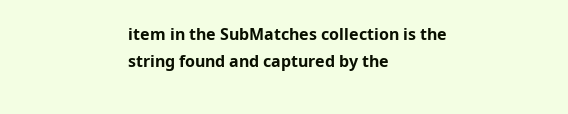item in the SubMatches collection is the string found and captured by the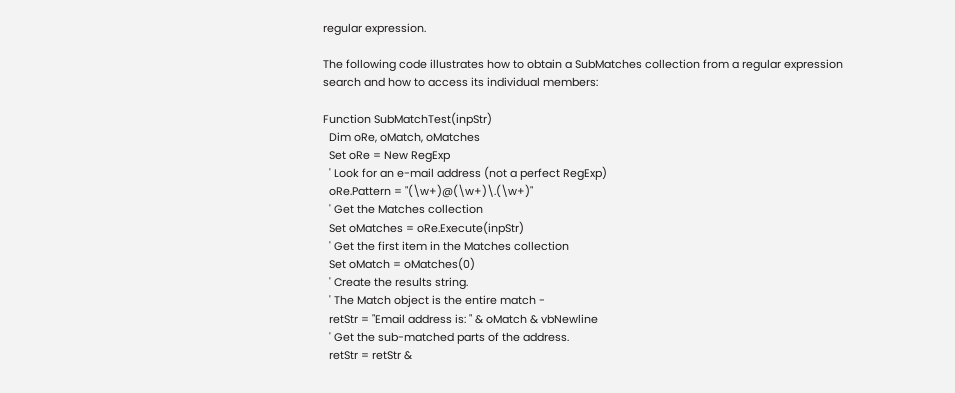regular expression.

The following code illustrates how to obtain a SubMatches collection from a regular expression search and how to access its individual members:

Function SubMatchTest(inpStr)
  Dim oRe, oMatch, oMatches
  Set oRe = New RegExp
  ' Look for an e-mail address (not a perfect RegExp)
  oRe.Pattern = "(\w+)@(\w+)\.(\w+)"
  ' Get the Matches collection
  Set oMatches = oRe.Execute(inpStr)
  ' Get the first item in the Matches collection
  Set oMatch = oMatches(0)
  ' Create the results string.
  ' The Match object is the entire match -
  retStr = "Email address is: " & oMatch & vbNewline
  ' Get the sub-matched parts of the address.
  retStr = retStr &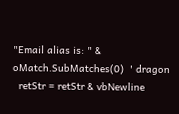"Email alias is: " & oMatch.SubMatches(0)  ' dragon
  retStr = retStr & vbNewline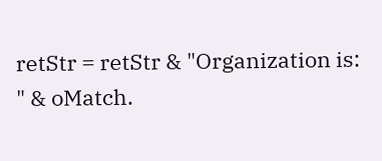retStr = retStr & "Organization is: " & oMatch.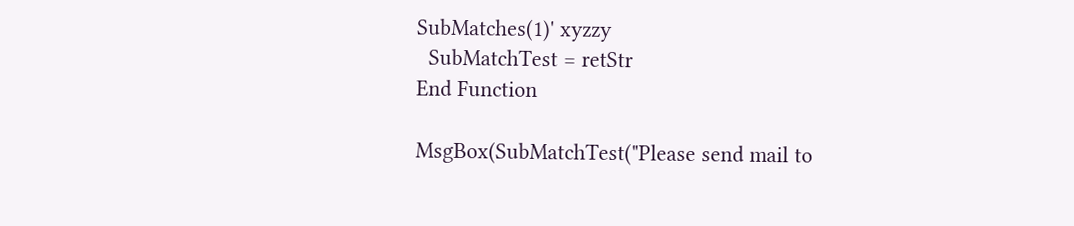SubMatches(1)' xyzzy
  SubMatchTest = retStr
End Function

MsgBox(SubMatchTest("Please send mail to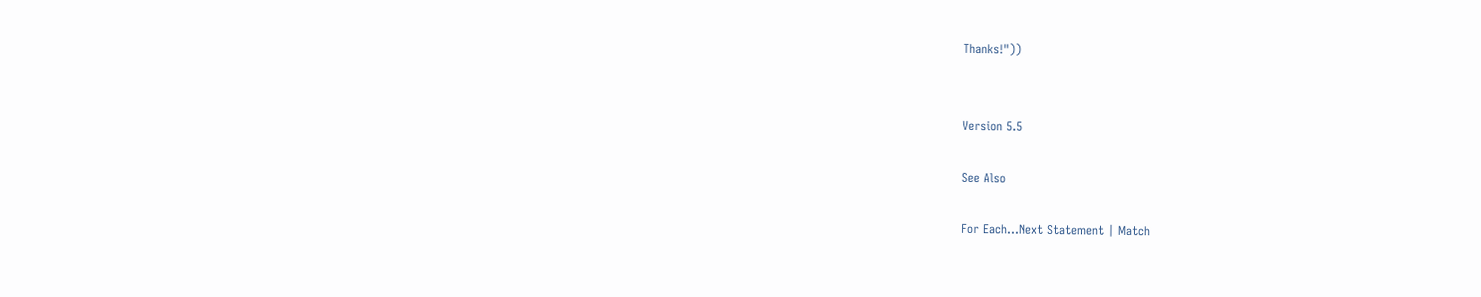Thanks!"))


Version 5.5

See Also

For Each...Next Statement | Match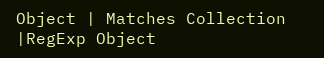Object | Matches Collection |RegExp Object